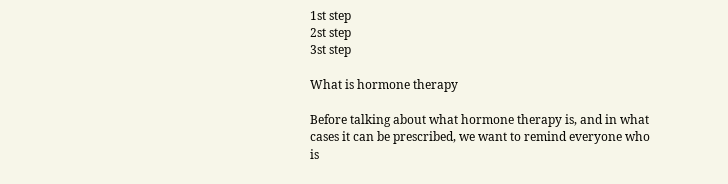1st step
2st step
3st step

What is hormone therapy

Before talking about what hormone therapy is, and in what cases it can be prescribed, we want to remind everyone who is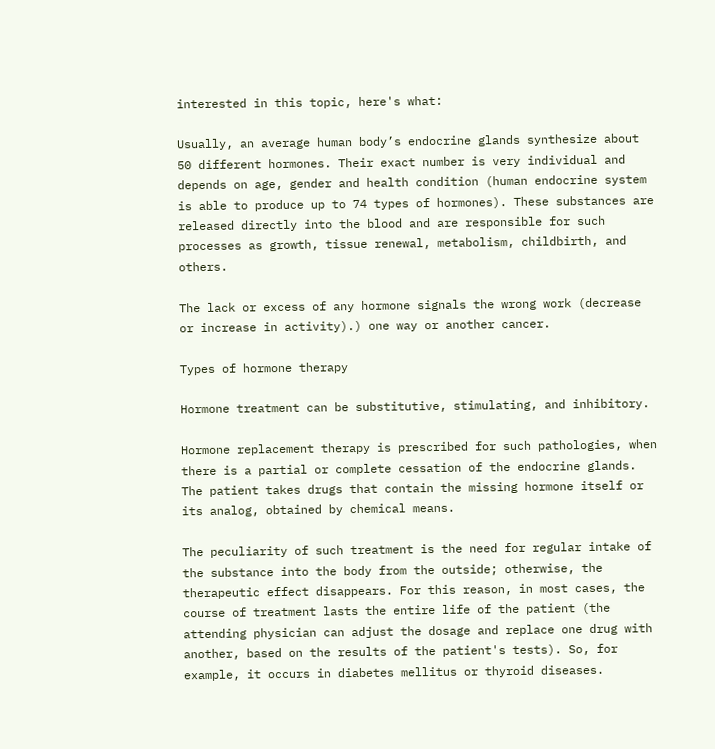interested in this topic, here's what:

Usually, an average human body’s endocrine glands synthesize about 50 different hormones. Their exact number is very individual and depends on age, gender and health condition (human endocrine system is able to produce up to 74 types of hormones). These substances are released directly into the blood and are responsible for such processes as growth, tissue renewal, metabolism, childbirth, and others.

The lack or excess of any hormone signals the wrong work (decrease or increase in activity).) one way or another cancer.

Types of hormone therapy

Hormone treatment can be substitutive, stimulating, and inhibitory.

Hormone replacement therapy is prescribed for such pathologies, when there is a partial or complete cessation of the endocrine glands. The patient takes drugs that contain the missing hormone itself or its analog, obtained by chemical means.

The peculiarity of such treatment is the need for regular intake of the substance into the body from the outside; otherwise, the therapeutic effect disappears. For this reason, in most cases, the course of treatment lasts the entire life of the patient (the attending physician can adjust the dosage and replace one drug with another, based on the results of the patient's tests). So, for example, it occurs in diabetes mellitus or thyroid diseases.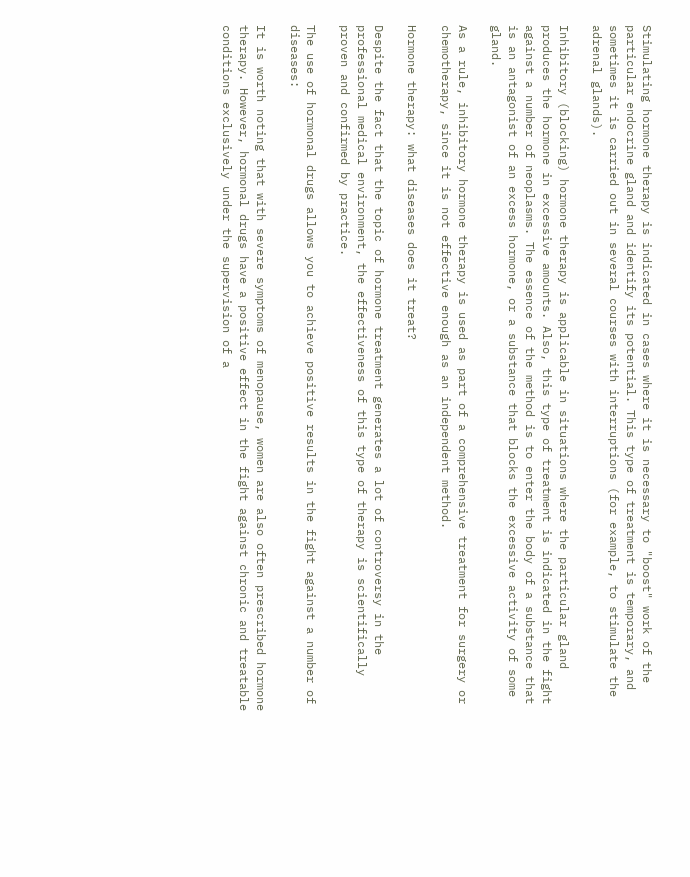Stimulating hormone therapy is indicated in cases where it is necessary to "boost" work of the particular endocrine gland and identify its potential. This type of treatment is temporary, and sometimes it is carried out in several courses with interruptions (for example, to stimulate the adrenal glands).

Inhibitory (blocking) hormone therapy is applicable in situations where the particular gland produces the hormone in excessive amounts. Also, this type of treatment is indicated in the fight against a number of neoplasms. The essence of the method is to enter the body of a substance that is an antagonist of an excess hormone, or a substance that blocks the excessive activity of some gland.

As a rule, inhibitory hormone therapy is used as part of a comprehensive treatment for surgery or chemotherapy, since it is not effective enough as an independent method.

Hormone therapy: what diseases does it treat?

Despite the fact that the topic of hormone treatment generates a lot of controversy in the professional medical environment, the effectiveness of this type of therapy is scientifically proven and confirmed by practice.

The use of hormonal drugs allows you to achieve positive results in the fight against a number of diseases:

It is worth noting that with severe symptoms of menopause, women are also often prescribed hormone therapy. However, hormonal drugs have a positive effect in the fight against chronic and treatable conditions exclusively under the supervision of a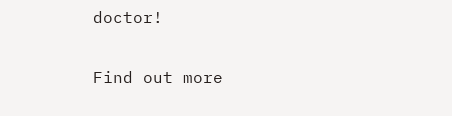doctor!

Find out more